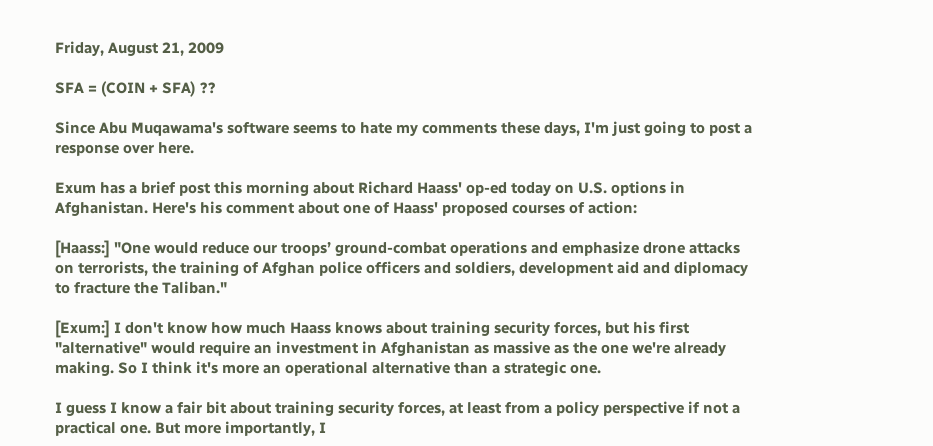Friday, August 21, 2009

SFA = (COIN + SFA) ??

Since Abu Muqawama's software seems to hate my comments these days, I'm just going to post a response over here.

Exum has a brief post this morning about Richard Haass' op-ed today on U.S. options in Afghanistan. Here's his comment about one of Haass' proposed courses of action:

[Haass:] "One would reduce our troops’ ground-combat operations and emphasize drone attacks on terrorists, the training of Afghan police officers and soldiers, development aid and diplomacy to fracture the Taliban."

[Exum:] I don't know how much Haass knows about training security forces, but his first "alternative" would require an investment in Afghanistan as massive as the one we're already making. So I think it's more an operational alternative than a strategic one.

I guess I know a fair bit about training security forces, at least from a policy perspective if not a practical one. But more importantly, I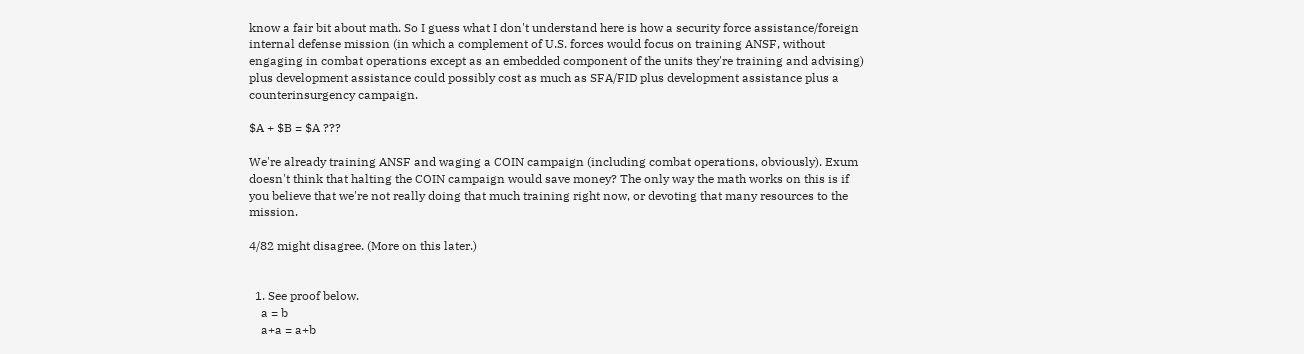know a fair bit about math. So I guess what I don't understand here is how a security force assistance/foreign internal defense mission (in which a complement of U.S. forces would focus on training ANSF, without engaging in combat operations except as an embedded component of the units they're training and advising) plus development assistance could possibly cost as much as SFA/FID plus development assistance plus a counterinsurgency campaign.

$A + $B = $A ???

We're already training ANSF and waging a COIN campaign (including combat operations, obviously). Exum doesn't think that halting the COIN campaign would save money? The only way the math works on this is if you believe that we're not really doing that much training right now, or devoting that many resources to the mission.

4/82 might disagree. (More on this later.)


  1. See proof below.
    a = b
    a+a = a+b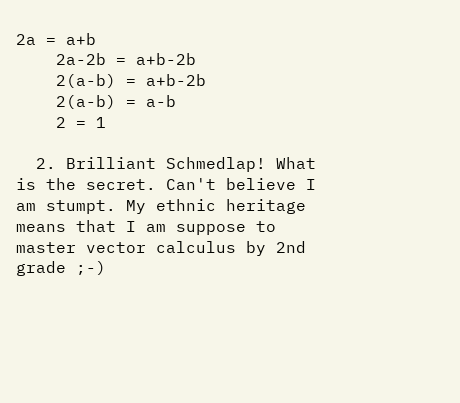2a = a+b
    2a-2b = a+b-2b
    2(a-b) = a+b-2b
    2(a-b) = a-b
    2 = 1

  2. Brilliant Schmedlap! What is the secret. Can't believe I am stumpt. My ethnic heritage means that I am suppose to master vector calculus by 2nd grade ;-)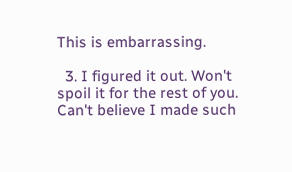This is embarrassing.

  3. I figured it out. Won't spoil it for the rest of you. Can't believe I made such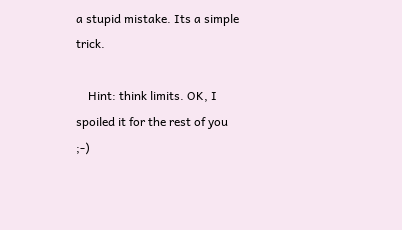a stupid mistake. Its a simple trick.

    Hint: think limits. OK, I spoiled it for the rest of you ;-)